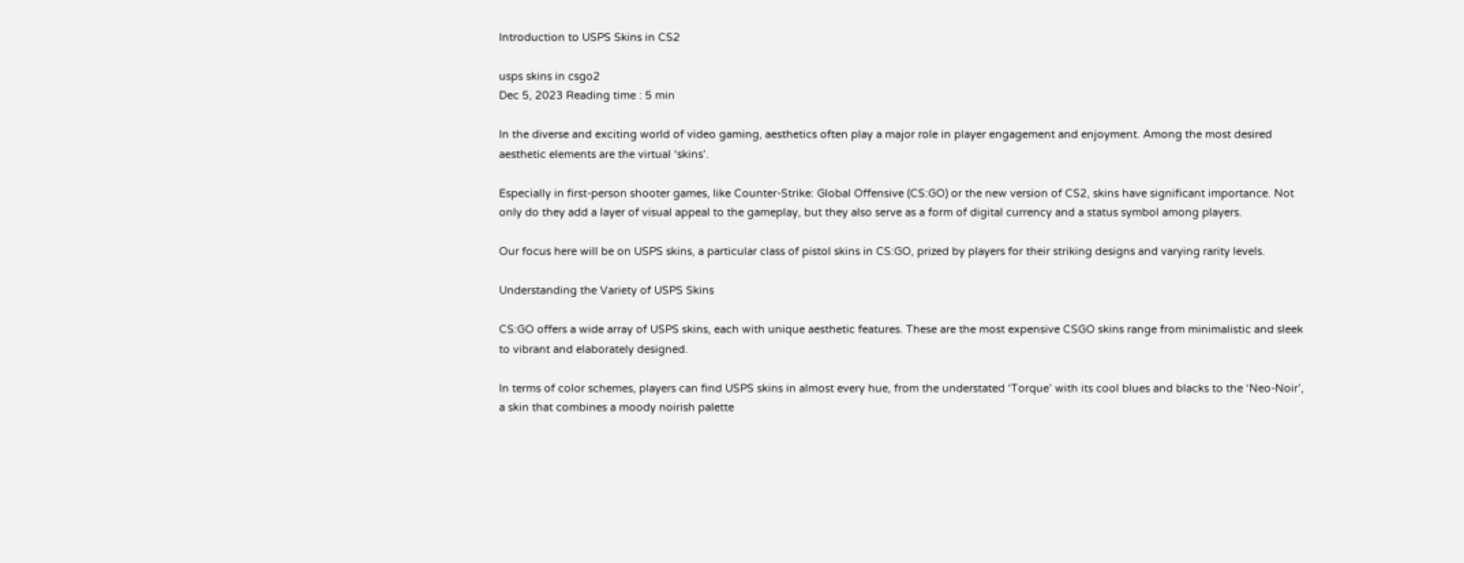Introduction to USPS Skins in CS2

usps skins in csgo2
Dec 5, 2023 Reading time : 5 min

In the diverse and exciting world of video gaming, aesthetics often play a major role in player engagement and enjoyment. Among the most desired aesthetic elements are the virtual ‘skins’.

Especially in first-person shooter games, like Counter-Strike: Global Offensive (CS:GO) or the new version of CS2, skins have significant importance. Not only do they add a layer of visual appeal to the gameplay, but they also serve as a form of digital currency and a status symbol among players.

Our focus here will be on USPS skins, a particular class of pistol skins in CS:GO, prized by players for their striking designs and varying rarity levels.

Understanding the Variety of USPS Skins

CS:GO offers a wide array of USPS skins, each with unique aesthetic features. These are the most expensive CSGO skins range from minimalistic and sleek to vibrant and elaborately designed.

In terms of color schemes, players can find USPS skins in almost every hue, from the understated ‘Torque’ with its cool blues and blacks to the ‘Neo-Noir’, a skin that combines a moody noirish palette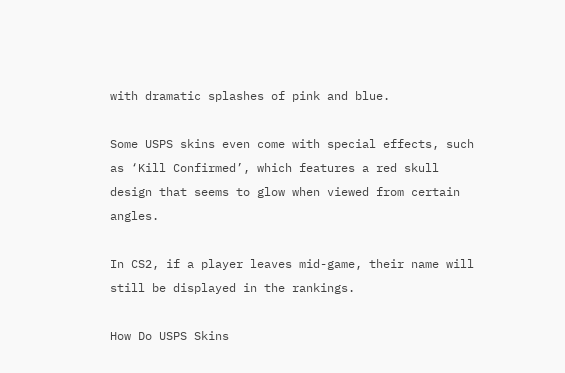with dramatic splashes of pink and blue.

Some USPS skins even come with special effects, such as ‘Kill Confirmed’, which features a red skull design that seems to glow when viewed from certain angles.

In CS2, if a player leaves mid-game, their name will still be displayed in the rankings.

How Do USPS Skins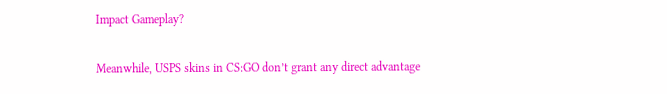Impact Gameplay?

Meanwhile, USPS skins in CS:GO don’t grant any direct advantage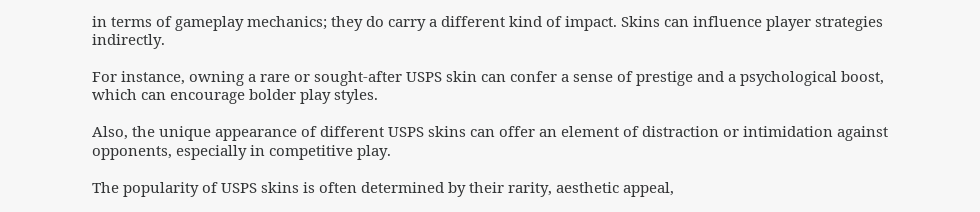in terms of gameplay mechanics; they do carry a different kind of impact. Skins can influence player strategies indirectly.

For instance, owning a rare or sought-after USPS skin can confer a sense of prestige and a psychological boost, which can encourage bolder play styles.

Also, the unique appearance of different USPS skins can offer an element of distraction or intimidation against opponents, especially in competitive play.

The popularity of USPS skins is often determined by their rarity, aesthetic appeal,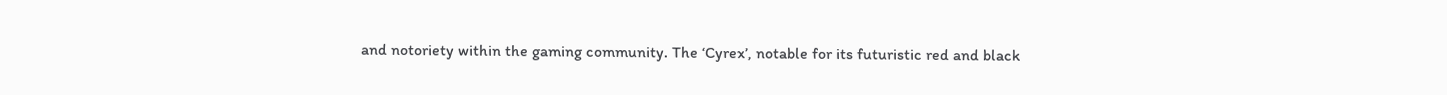and notoriety within the gaming community. The ‘Cyrex’, notable for its futuristic red and black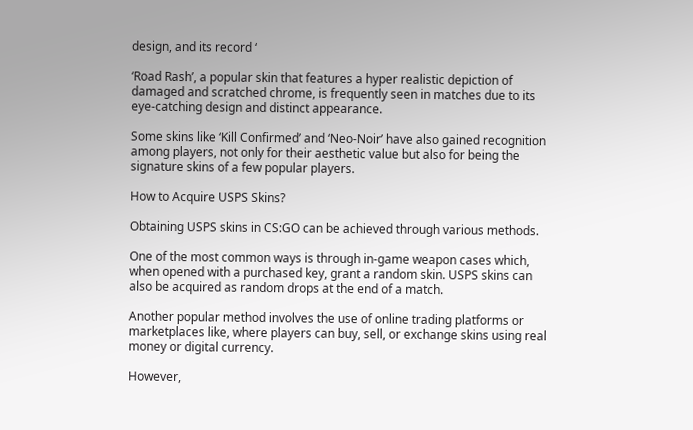design, and its record ‘

‘Road Rash’, a popular skin that features a hyper realistic depiction of damaged and scratched chrome, is frequently seen in matches due to its eye-catching design and distinct appearance.

Some skins like ‘Kill Confirmed’ and ‘Neo-Noir’ have also gained recognition among players, not only for their aesthetic value but also for being the signature skins of a few popular players.

How to Acquire USPS Skins?

Obtaining USPS skins in CS:GO can be achieved through various methods.

One of the most common ways is through in-game weapon cases which, when opened with a purchased key, grant a random skin. USPS skins can also be acquired as random drops at the end of a match.

Another popular method involves the use of online trading platforms or marketplaces like, where players can buy, sell, or exchange skins using real money or digital currency.

However,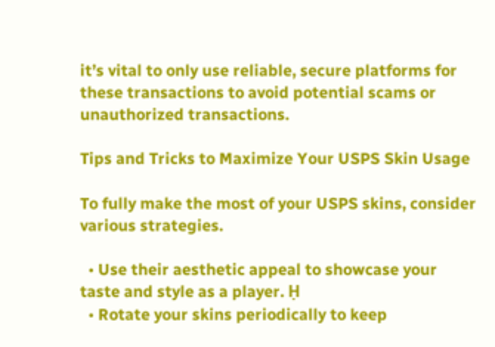it’s vital to only use reliable, secure platforms for these transactions to avoid potential scams or unauthorized transactions.

Tips and Tricks to Maximize Your USPS Skin Usage

To fully make the most of your USPS skins, consider various strategies.

  • Use their aesthetic appeal to showcase your taste and style as a player. Ḥ
  • Rotate your skins periodically to keep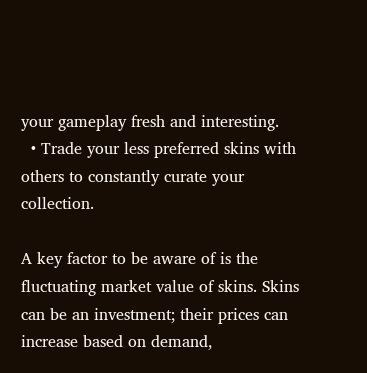your gameplay fresh and interesting.
  • Trade your less preferred skins with others to constantly curate your collection.

A key factor to be aware of is the fluctuating market value of skins. Skins can be an investment; their prices can increase based on demand,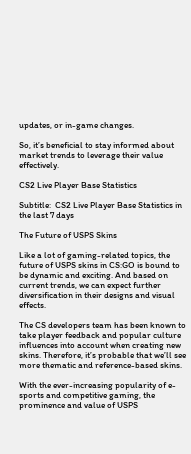updates, or in-game changes.

So, it’s beneficial to stay informed about market trends to leverage their value effectively.

CS2 Live Player Base Statistics

Subtitle:  CS2 Live Player Base Statistics in the last 7 days

The Future of USPS Skins

Like a lot of gaming-related topics, the future of USPS skins in CS:GO is bound to be dynamic and exciting. And based on current trends, we can expect further diversification in their designs and visual effects.

The CS developers team has been known to take player feedback and popular culture influences into account when creating new skins. Therefore, it’s probable that we’ll see more thematic and reference-based skins.

With the ever-increasing popularity of e-sports and competitive gaming, the prominence and value of USPS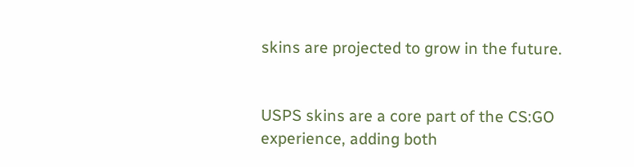skins are projected to grow in the future.


USPS skins are a core part of the CS:GO experience, adding both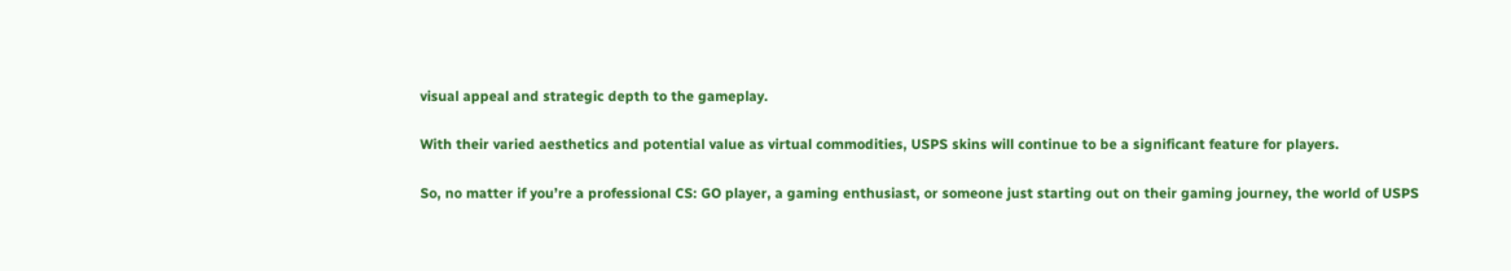visual appeal and strategic depth to the gameplay.

With their varied aesthetics and potential value as virtual commodities, USPS skins will continue to be a significant feature for players.

So, no matter if you’re a professional CS: GO player, a gaming enthusiast, or someone just starting out on their gaming journey, the world of USPS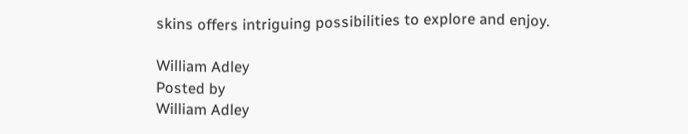skins offers intriguing possibilities to explore and enjoy.

William Adley
Posted by
William Adley